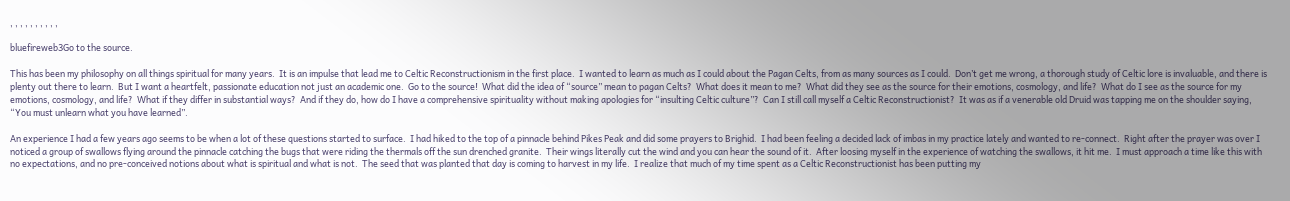, , , , , , , , , ,

bluefireweb3Go to the source.

This has been my philosophy on all things spiritual for many years.  It is an impulse that lead me to Celtic Reconstructionism in the first place.  I wanted to learn as much as I could about the Pagan Celts, from as many sources as I could.  Don’t get me wrong, a thorough study of Celtic lore is invaluable, and there is plenty out there to learn.  But I want a heartfelt, passionate education not just an academic one.  Go to the source!  What did the idea of “source” mean to pagan Celts?  What does it mean to me?  What did they see as the source for their emotions, cosmology, and life?  What do I see as the source for my emotions, cosmology, and life?  What if they differ in substantial ways?  And if they do, how do I have a comprehensive spirituality without making apologies for “insulting Celtic culture”?  Can I still call myself a Celtic Reconstructionist?  It was as if a venerable old Druid was tapping me on the shoulder saying, “You must unlearn what you have learned”.

An experience I had a few years ago seems to be when a lot of these questions started to surface.  I had hiked to the top of a pinnacle behind Pikes Peak and did some prayers to Brighid.  I had been feeling a decided lack of imbas in my practice lately and wanted to re-connect.  Right after the prayer was over I noticed a group of swallows flying around the pinnacle catching the bugs that were riding the thermals off the sun drenched granite.  Their wings literally cut the wind and you can hear the sound of it.  After loosing myself in the experience of watching the swallows, it hit me.  I must approach a time like this with no expectations, and no pre-conceived notions about what is spiritual and what is not.  The seed that was planted that day is coming to harvest in my life.  I realize that much of my time spent as a Celtic Reconstructionist has been putting my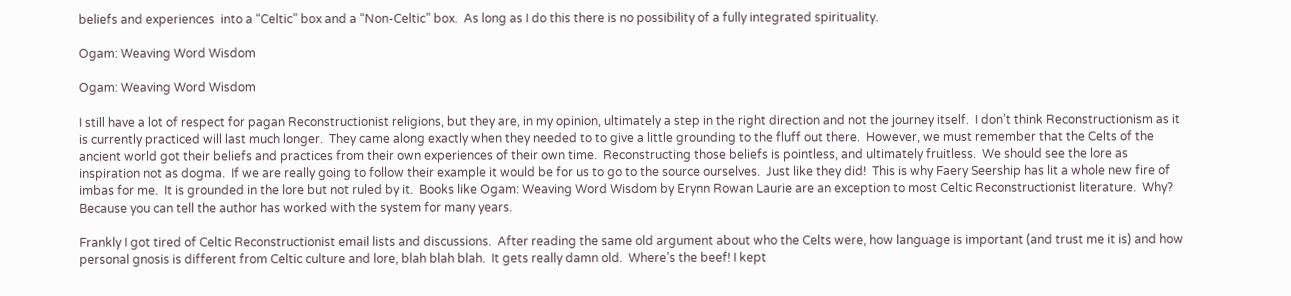beliefs and experiences  into a “Celtic” box and a “Non-Celtic” box.  As long as I do this there is no possibility of a fully integrated spirituality.

Ogam: Weaving Word Wisdom

Ogam: Weaving Word Wisdom

I still have a lot of respect for pagan Reconstructionist religions, but they are, in my opinion, ultimately a step in the right direction and not the journey itself.  I don’t think Reconstructionism as it is currently practiced will last much longer.  They came along exactly when they needed to to give a little grounding to the fluff out there.  However, we must remember that the Celts of the ancient world got their beliefs and practices from their own experiences of their own time.  Reconstructing those beliefs is pointless, and ultimately fruitless.  We should see the lore as inspiration not as dogma.  If we are really going to follow their example it would be for us to go to the source ourselves.  Just like they did!  This is why Faery Seership has lit a whole new fire of imbas for me.  It is grounded in the lore but not ruled by it.  Books like Ogam: Weaving Word Wisdom by Erynn Rowan Laurie are an exception to most Celtic Reconstructionist literature.  Why?  Because you can tell the author has worked with the system for many years.

Frankly I got tired of Celtic Reconstructionist email lists and discussions.  After reading the same old argument about who the Celts were, how language is important (and trust me it is) and how personal gnosis is different from Celtic culture and lore, blah blah blah.  It gets really damn old.  Where’s the beef! I kept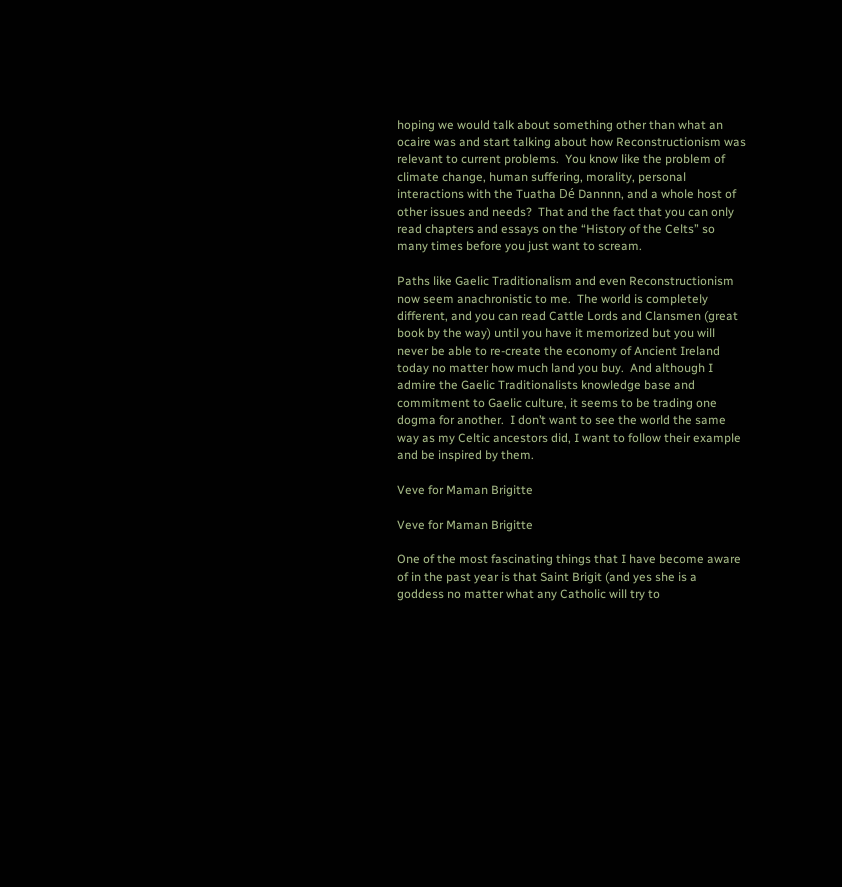hoping we would talk about something other than what an ocaire was and start talking about how Reconstructionism was relevant to current problems.  You know like the problem of climate change, human suffering, morality, personal interactions with the Tuatha Dé Dannnn, and a whole host of other issues and needs?  That and the fact that you can only read chapters and essays on the “History of the Celts” so many times before you just want to scream.

Paths like Gaelic Traditionalism and even Reconstructionism now seem anachronistic to me.  The world is completely different, and you can read Cattle Lords and Clansmen (great book by the way) until you have it memorized but you will never be able to re-create the economy of Ancient Ireland today no matter how much land you buy.  And although I admire the Gaelic Traditionalists knowledge base and commitment to Gaelic culture, it seems to be trading one dogma for another.  I don’t want to see the world the same way as my Celtic ancestors did, I want to follow their example and be inspired by them.

Veve for Maman Brigitte

Veve for Maman Brigitte

One of the most fascinating things that I have become aware of in the past year is that Saint Brigit (and yes she is a goddess no matter what any Catholic will try to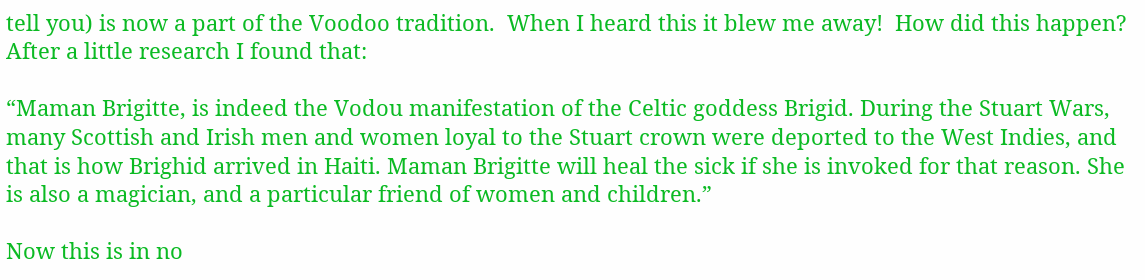tell you) is now a part of the Voodoo tradition.  When I heard this it blew me away!  How did this happen?  After a little research I found that:

“Maman Brigitte, is indeed the Vodou manifestation of the Celtic goddess Brigid. During the Stuart Wars, many Scottish and Irish men and women loyal to the Stuart crown were deported to the West Indies, and that is how Brighid arrived in Haiti. Maman Brigitte will heal the sick if she is invoked for that reason. She is also a magician, and a particular friend of women and children.”

Now this is in no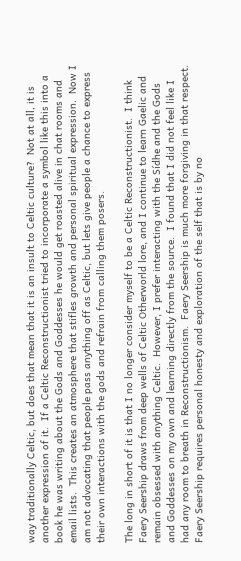way traditionally Celtic, but does that mean that it is an insult to Celtic culture?  Not at all, it is another expression of it.  If a Celtic Reconstructionist tried to incorporate a symbol like this into a book he was writing about the Gods and Goddesses he would get roasted alive in chat rooms and email lists.  This creates an atmosphere that stifles growth and personal spiritual expression.  Now I am not advocating that people pass anything off as Celtic, but lets give people a chance to express their own interactions with the gods and refrain from calling them posers.

The long in short of it is that I no longer consider myself to be a Celtic Reconstructionist.  I think Faery Seership draws from deep wells of Celtic Otherworld lore, and I continue to learn Gaelic and remain obsessed with anything Celtic.  However, I prefer interacting with the Sídhe and the Gods and Goddesses on my own and learning directly from the source.  I found that I did not feel like I had any room to breath in Reconstructionism.  Faery Seership is much more forgiving in that respect.  Faery Seership requires personal honesty and exploration of the self that is by no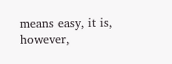means easy, it is, however,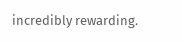incredibly rewarding.